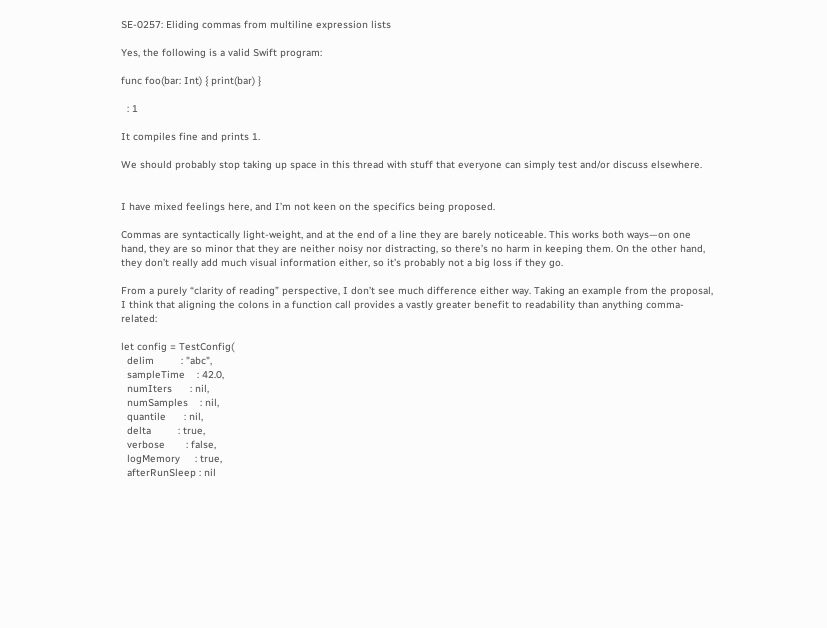SE-0257: Eliding commas from multiline expression lists

Yes, the following is a valid Swift program:

func foo(bar: Int) { print(bar) }

  : 1

It compiles fine and prints 1.

We should probably stop taking up space in this thread with stuff that everyone can simply test and/or discuss elsewhere.


I have mixed feelings here, and I’m not keen on the specifics being proposed.

Commas are syntactically light-weight, and at the end of a line they are barely noticeable. This works both ways—on one hand, they are so minor that they are neither noisy nor distracting, so there’s no harm in keeping them. On the other hand, they don’t really add much visual information either, so it’s probably not a big loss if they go.

From a purely “clarity of reading” perspective, I don’t see much difference either way. Taking an example from the proposal, I think that aligning the colons in a function call provides a vastly greater benefit to readability than anything comma-related:

let config = TestConfig(
  delim         : "abc",
  sampleTime    : 42.0,
  numIters      : nil,
  numSamples    : nil,
  quantile      : nil,
  delta         : true,
  verbose       : false,
  logMemory     : true,
  afterRunSleep : nil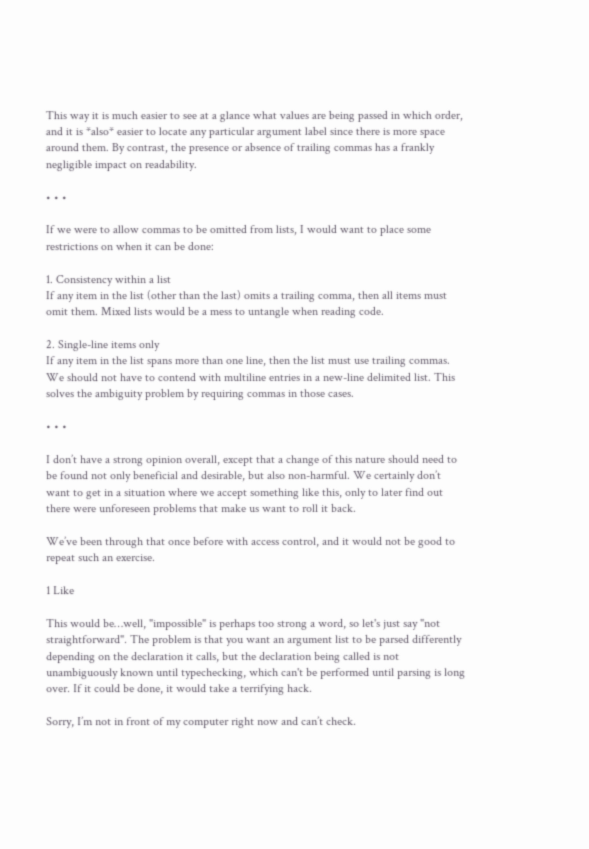This way it is much easier to see at a glance what values are being passed in which order, and it is *also* easier to locate any particular argument label since there is more space around them. By contrast, the presence or absence of trailing commas has a frankly negligible impact on readability.

• • •

If we were to allow commas to be omitted from lists, I would want to place some restrictions on when it can be done:

1. Consistency within a list
If any item in the list (other than the last) omits a trailing comma, then all items must omit them. Mixed lists would be a mess to untangle when reading code.

2. Single-line items only
If any item in the list spans more than one line, then the list must use trailing commas. We should not have to contend with multiline entries in a new-line delimited list. This solves the ambiguity problem by requiring commas in those cases.

• • •

I don’t have a strong opinion overall, except that a change of this nature should need to be found not only beneficial and desirable, but also non-harmful. We certainly don’t want to get in a situation where we accept something like this, only to later find out there were unforeseen problems that make us want to roll it back.

We’ve been through that once before with access control, and it would not be good to repeat such an exercise.

1 Like

This would be…well, "impossible" is perhaps too strong a word, so let's just say "not straightforward". The problem is that you want an argument list to be parsed differently depending on the declaration it calls, but the declaration being called is not unambiguously known until typechecking, which can't be performed until parsing is long over. If it could be done, it would take a terrifying hack.

Sorry, I’m not in front of my computer right now and can’t check.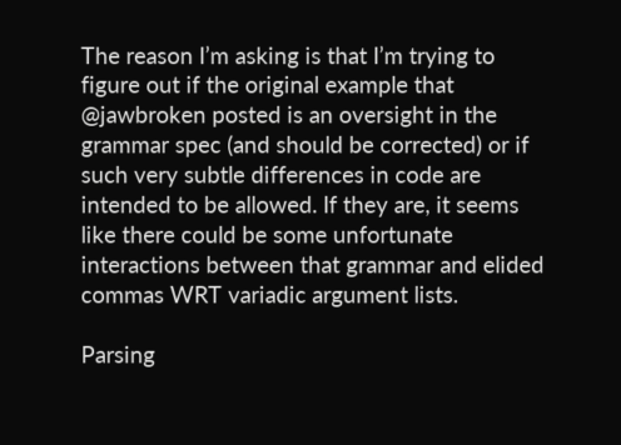The reason I’m asking is that I’m trying to figure out if the original example that @jawbroken posted is an oversight in the grammar spec (and should be corrected) or if such very subtle differences in code are intended to be allowed. If they are, it seems like there could be some unfortunate interactions between that grammar and elided commas WRT variadic argument lists.

Parsing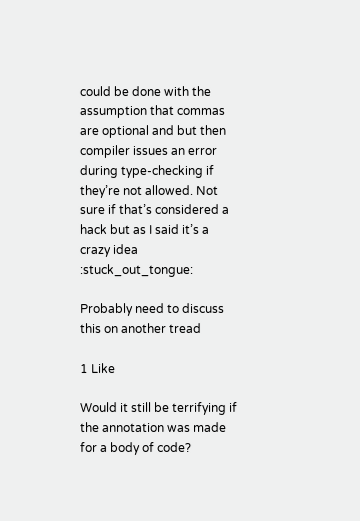could be done with the assumption that commas are optional and but then compiler issues an error during type-checking if they’re not allowed. Not sure if that’s considered a hack but as I said it’s a crazy idea :stuck_out_tongue:

Probably need to discuss this on another tread

1 Like

Would it still be terrifying if the annotation was made for a body of code?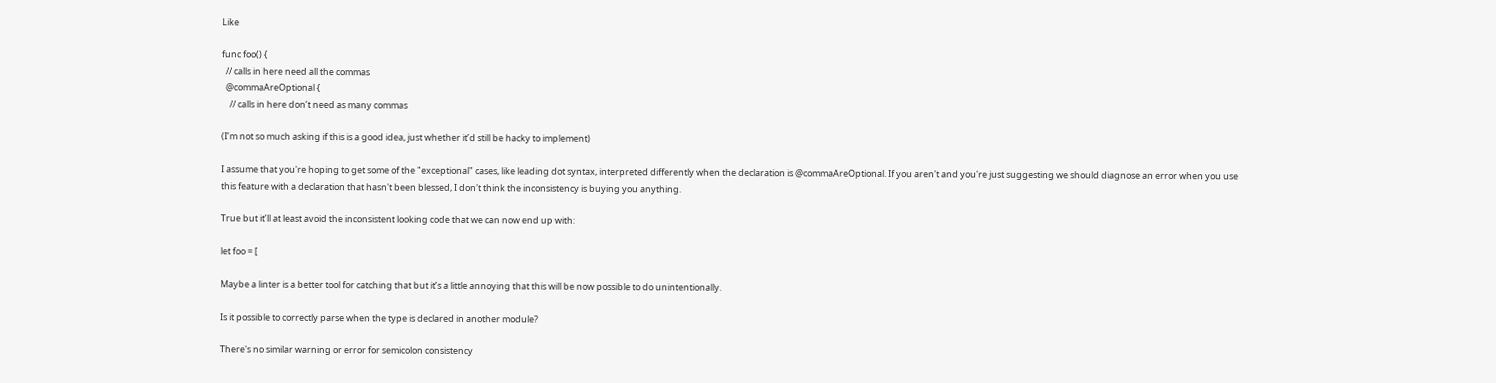Like

func foo() {
  // calls in here need all the commas
  @commaAreOptional {
    // calls in here don’t need as many commas

(I’m not so much asking if this is a good idea, just whether it’d still be hacky to implement)

I assume that you're hoping to get some of the "exceptional" cases, like leading dot syntax, interpreted differently when the declaration is @commaAreOptional. If you aren't and you're just suggesting we should diagnose an error when you use this feature with a declaration that hasn't been blessed, I don't think the inconsistency is buying you anything.

True but it’ll at least avoid the inconsistent looking code that we can now end up with:

let foo = [

Maybe a linter is a better tool for catching that but it’s a little annoying that this will be now possible to do unintentionally.

Is it possible to correctly parse when the type is declared in another module?

There's no similar warning or error for semicolon consistency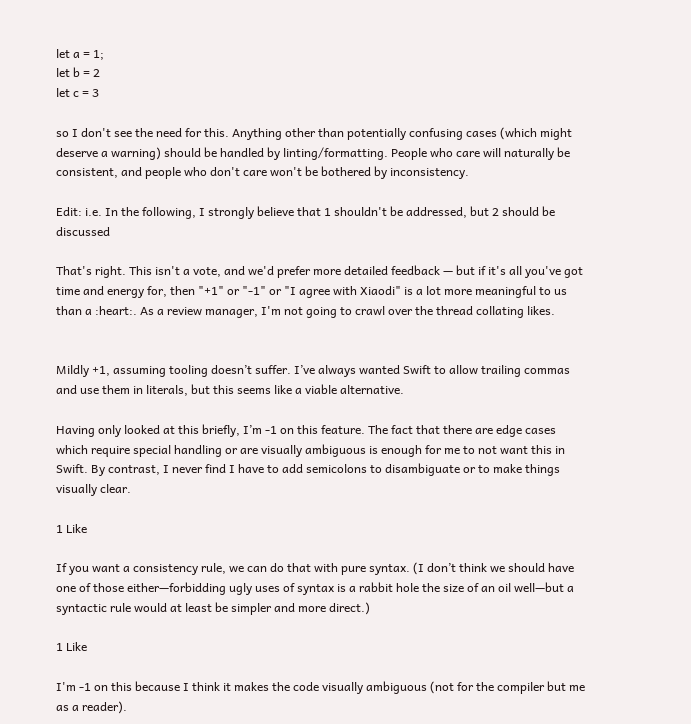let a = 1;
let b = 2
let c = 3

so I don't see the need for this. Anything other than potentially confusing cases (which might deserve a warning) should be handled by linting/formatting. People who care will naturally be consistent, and people who don't care won't be bothered by inconsistency.

Edit: i.e. In the following, I strongly believe that 1 shouldn't be addressed, but 2 should be discussed

That's right. This isn't a vote, and we'd prefer more detailed feedback — but if it's all you've got time and energy for, then "+1" or "-1" or "I agree with Xiaodi" is a lot more meaningful to us than a :heart:. As a review manager, I'm not going to crawl over the thread collating likes.


Mildly +1, assuming tooling doesn’t suffer. I’ve always wanted Swift to allow trailing commas and use them in literals, but this seems like a viable alternative.

Having only looked at this briefly, I’m -1 on this feature. The fact that there are edge cases which require special handling or are visually ambiguous is enough for me to not want this in Swift. By contrast, I never find I have to add semicolons to disambiguate or to make things visually clear.

1 Like

If you want a consistency rule, we can do that with pure syntax. (I don’t think we should have one of those either—forbidding ugly uses of syntax is a rabbit hole the size of an oil well—but a syntactic rule would at least be simpler and more direct.)

1 Like

I'm -1 on this because I think it makes the code visually ambiguous (not for the compiler but me as a reader).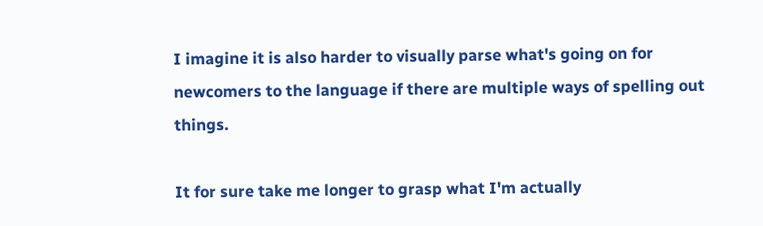I imagine it is also harder to visually parse what's going on for newcomers to the language if there are multiple ways of spelling out things.

It for sure take me longer to grasp what I'm actually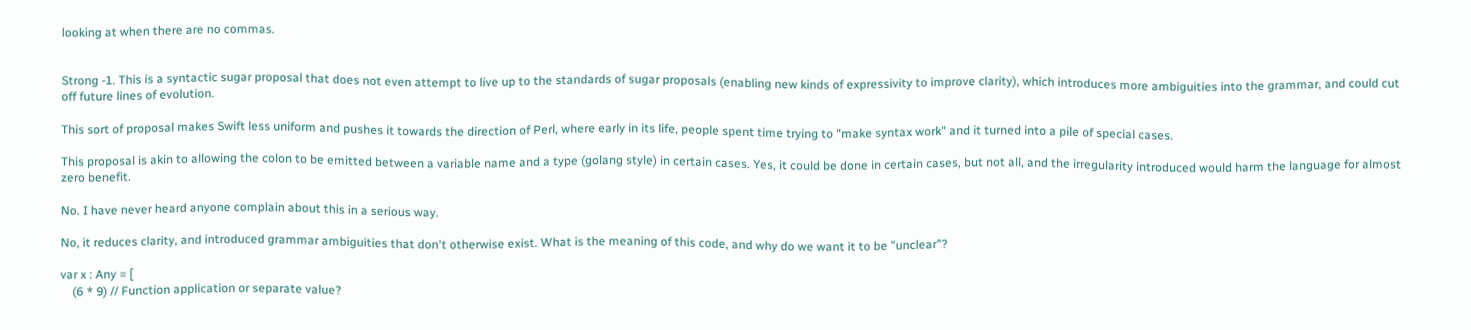looking at when there are no commas.


Strong -1. This is a syntactic sugar proposal that does not even attempt to live up to the standards of sugar proposals (enabling new kinds of expressivity to improve clarity), which introduces more ambiguities into the grammar, and could cut off future lines of evolution.

This sort of proposal makes Swift less uniform and pushes it towards the direction of Perl, where early in its life, people spent time trying to "make syntax work" and it turned into a pile of special cases.

This proposal is akin to allowing the colon to be emitted between a variable name and a type (golang style) in certain cases. Yes, it could be done in certain cases, but not all, and the irregularity introduced would harm the language for almost zero benefit.

No. I have never heard anyone complain about this in a serious way.

No, it reduces clarity, and introduced grammar ambiguities that don't otherwise exist. What is the meaning of this code, and why do we want it to be "unclear"?

var x : Any = [
    (6 * 9) // Function application or separate value?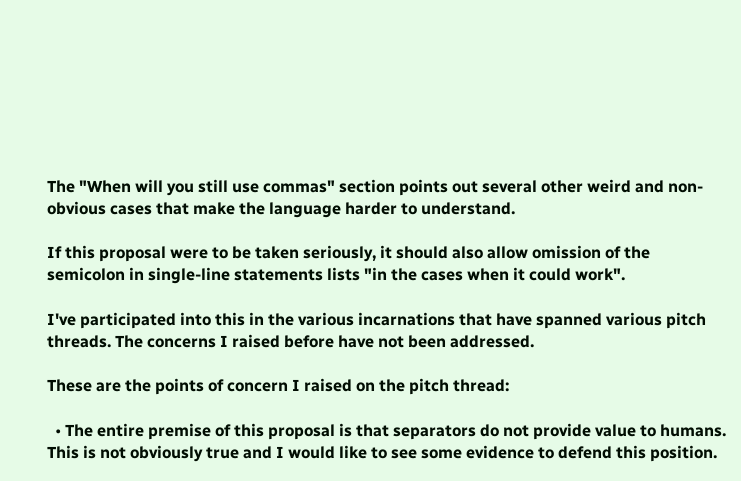The "When will you still use commas" section points out several other weird and non-obvious cases that make the language harder to understand.

If this proposal were to be taken seriously, it should also allow omission of the semicolon in single-line statements lists "in the cases when it could work".

I've participated into this in the various incarnations that have spanned various pitch threads. The concerns I raised before have not been addressed.

These are the points of concern I raised on the pitch thread:

  • The entire premise of this proposal is that separators do not provide value to humans. This is not obviously true and I would like to see some evidence to defend this position.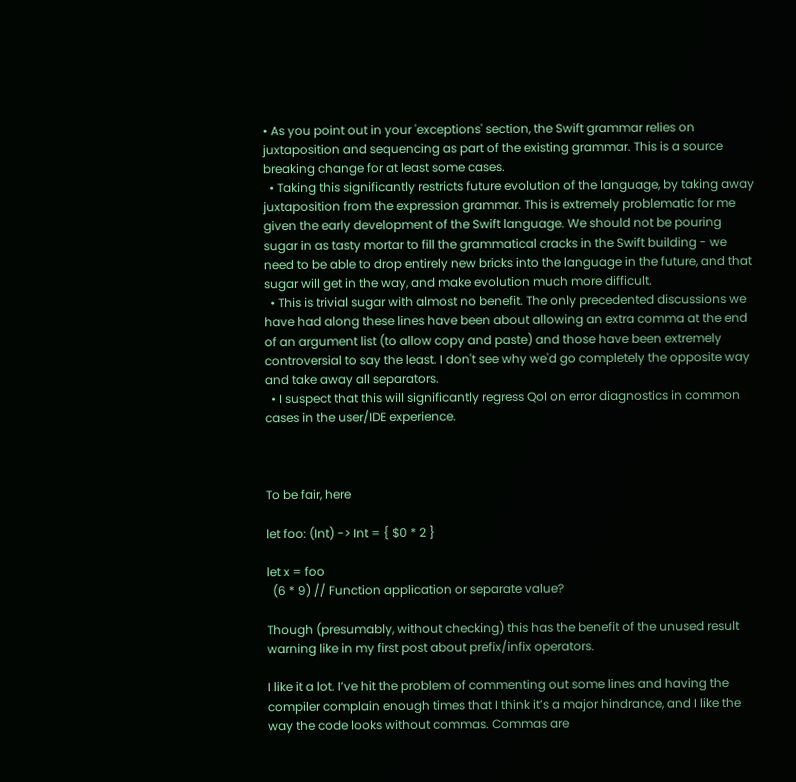• As you point out in your 'exceptions' section, the Swift grammar relies on juxtaposition and sequencing as part of the existing grammar. This is a source breaking change for at least some cases.
  • Taking this significantly restricts future evolution of the language, by taking away juxtaposition from the expression grammar. This is extremely problematic for me given the early development of the Swift language. We should not be pouring sugar in as tasty mortar to fill the grammatical cracks in the Swift building - we need to be able to drop entirely new bricks into the language in the future, and that sugar will get in the way, and make evolution much more difficult.
  • This is trivial sugar with almost no benefit. The only precedented discussions we have had along these lines have been about allowing an extra comma at the end of an argument list (to allow copy and paste) and those have been extremely controversial to say the least. I don't see why we'd go completely the opposite way and take away all separators.
  • I suspect that this will significantly regress QoI on error diagnostics in common cases in the user/IDE experience.



To be fair, here

let foo: (Int) -> Int = { $0 * 2 }

let x = foo
  (6 * 9) // Function application or separate value?

Though (presumably, without checking) this has the benefit of the unused result warning like in my first post about prefix/infix operators.

I like it a lot. I’ve hit the problem of commenting out some lines and having the compiler complain enough times that I think it’s a major hindrance, and I like the way the code looks without commas. Commas are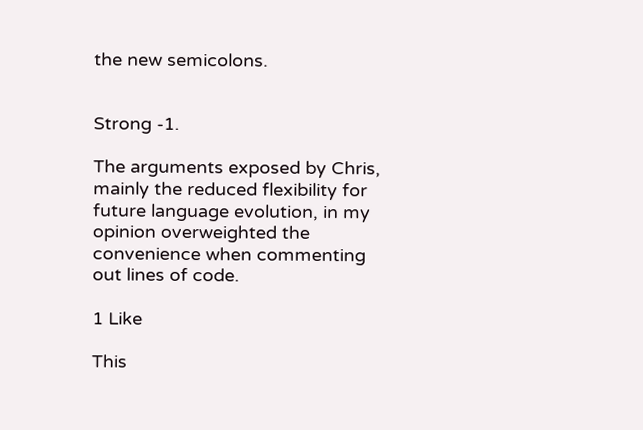the new semicolons.


Strong -1.

The arguments exposed by Chris, mainly the reduced flexibility for future language evolution, in my opinion overweighted the convenience when commenting out lines of code.

1 Like

This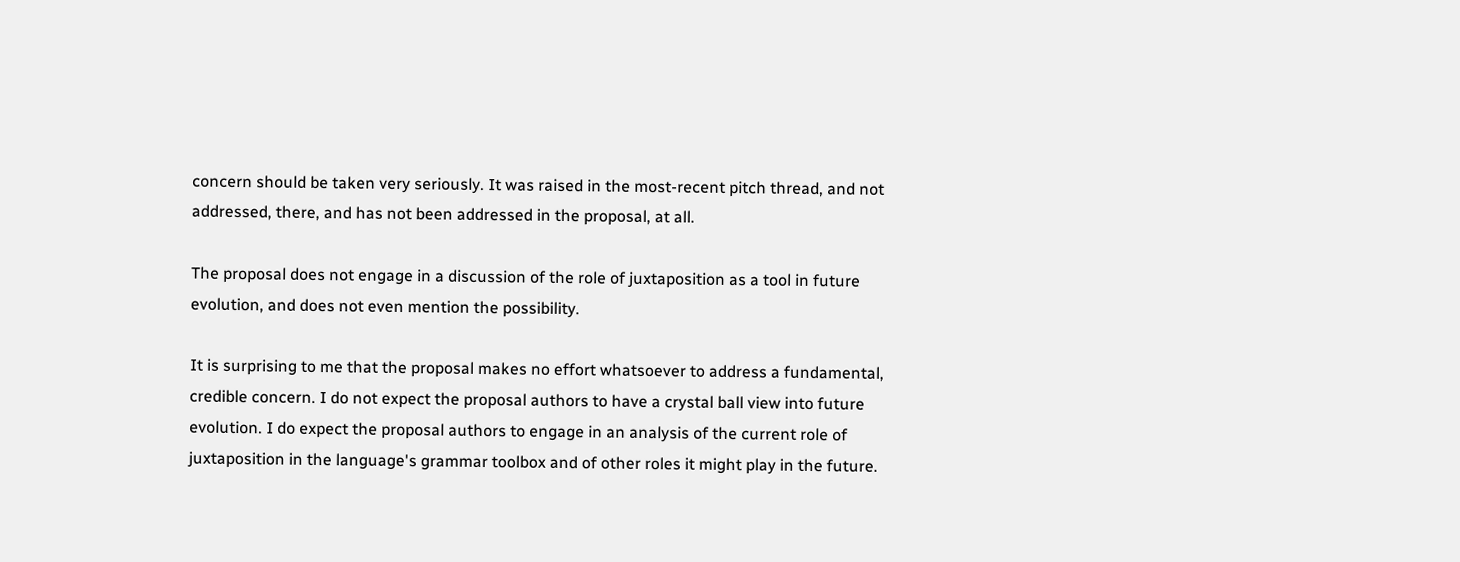concern should be taken very seriously. It was raised in the most-recent pitch thread, and not addressed, there, and has not been addressed in the proposal, at all.

The proposal does not engage in a discussion of the role of juxtaposition as a tool in future evolution, and does not even mention the possibility.

It is surprising to me that the proposal makes no effort whatsoever to address a fundamental, credible concern. I do not expect the proposal authors to have a crystal ball view into future evolution. I do expect the proposal authors to engage in an analysis of the current role of juxtaposition in the language's grammar toolbox and of other roles it might play in the future.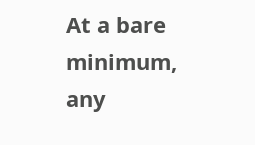At a bare minimum, any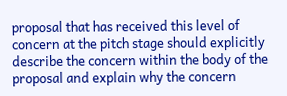proposal that has received this level of concern at the pitch stage should explicitly describe the concern within the body of the proposal and explain why the concern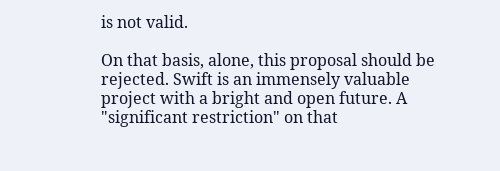is not valid.

On that basis, alone, this proposal should be rejected. Swift is an immensely valuable project with a bright and open future. A "significant restriction" on that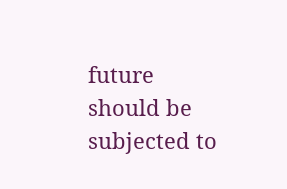future should be subjected to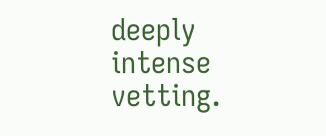deeply intense vetting.